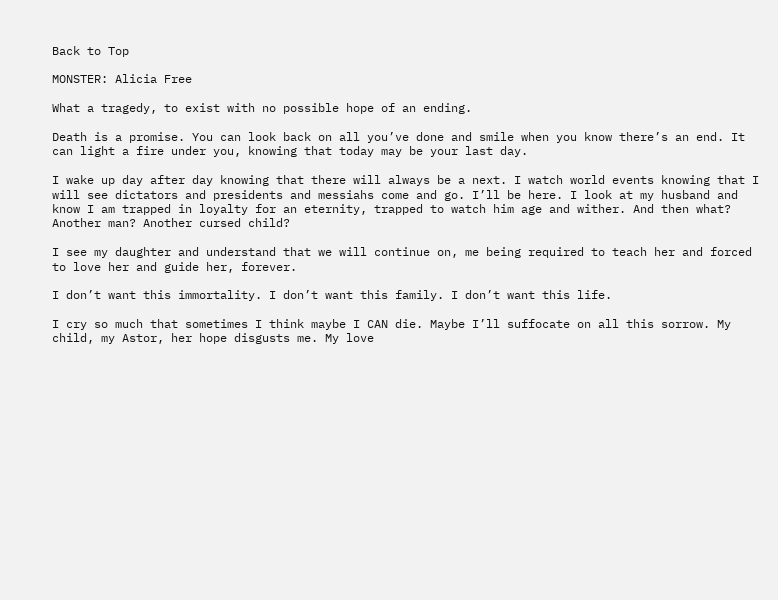Back to Top

MONSTER: Alicia Free

What a tragedy, to exist with no possible hope of an ending.

Death is a promise. You can look back on all you’ve done and smile when you know there’s an end. It can light a fire under you, knowing that today may be your last day.

I wake up day after day knowing that there will always be a next. I watch world events knowing that I will see dictators and presidents and messiahs come and go. I’ll be here. I look at my husband and know I am trapped in loyalty for an eternity, trapped to watch him age and wither. And then what? Another man? Another cursed child?

I see my daughter and understand that we will continue on, me being required to teach her and forced to love her and guide her, forever.

I don’t want this immortality. I don’t want this family. I don’t want this life.

I cry so much that sometimes I think maybe I CAN die. Maybe I’ll suffocate on all this sorrow. My child, my Astor, her hope disgusts me. My love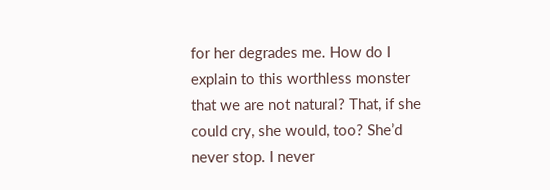for her degrades me. How do I explain to this worthless monster that we are not natural? That, if she could cry, she would, too? She’d never stop. I never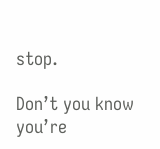stop.

Don’t you know you’re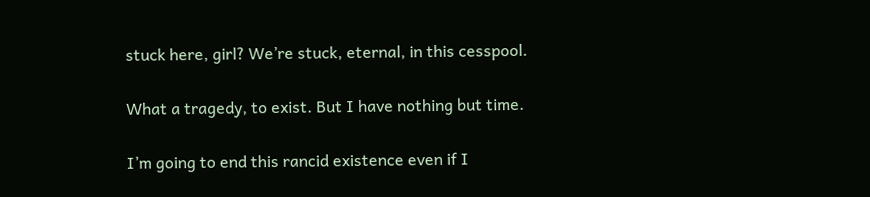stuck here, girl? We’re stuck, eternal, in this cesspool.

What a tragedy, to exist. But I have nothing but time.

I’m going to end this rancid existence even if I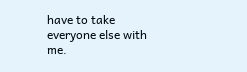have to take everyone else with me.